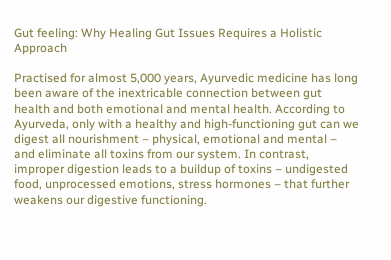Gut feeling: Why Healing Gut Issues Requires a Holistic Approach

Practised for almost 5,000 years, Ayurvedic medicine has long been aware of the inextricable connection between gut health and both emotional and mental health. According to Ayurveda, only with a healthy and high-functioning gut can we digest all nourishment – physical, emotional and mental – and eliminate all toxins from our system. In contrast, improper digestion leads to a buildup of toxins – undigested food, unprocessed emotions, stress hormones – that further weakens our digestive functioning.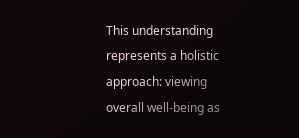This understanding represents a holistic approach: viewing overall well-being as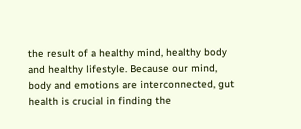the result of a healthy mind, healthy body and healthy lifestyle. Because our mind, body and emotions are interconnected, gut health is crucial in finding the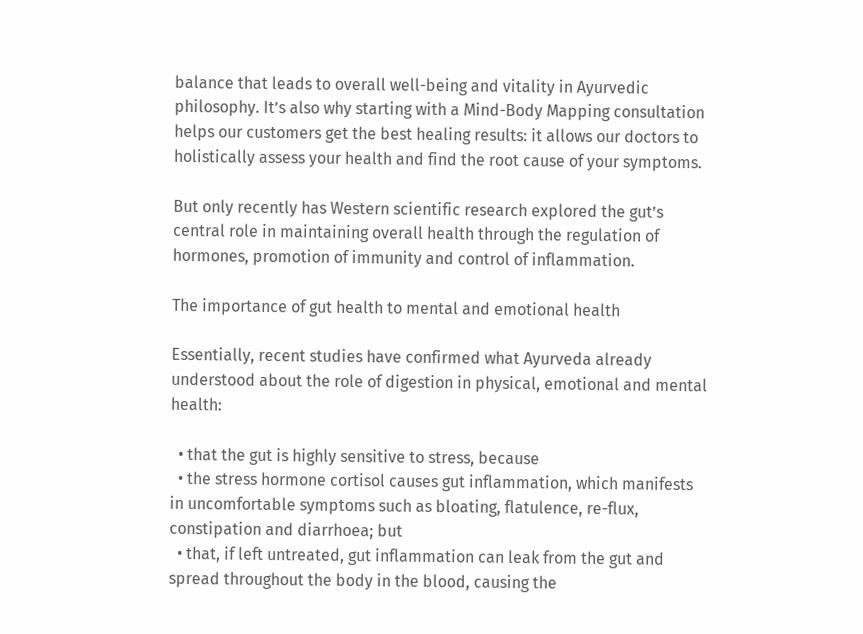balance that leads to overall well-being and vitality in Ayurvedic philosophy. It’s also why starting with a Mind-Body Mapping consultation helps our customers get the best healing results: it allows our doctors to holistically assess your health and find the root cause of your symptoms.

But only recently has Western scientific research explored the gut’s central role in maintaining overall health through the regulation of hormones, promotion of immunity and control of inflammation.

The importance of gut health to mental and emotional health

Essentially, recent studies have confirmed what Ayurveda already understood about the role of digestion in physical, emotional and mental health:

  • that the gut is highly sensitive to stress, because
  • the stress hormone cortisol causes gut inflammation, which manifests in uncomfortable symptoms such as bloating, flatulence, re-flux, constipation and diarrhoea; but
  • that, if left untreated, gut inflammation can leak from the gut and spread throughout the body in the blood, causing the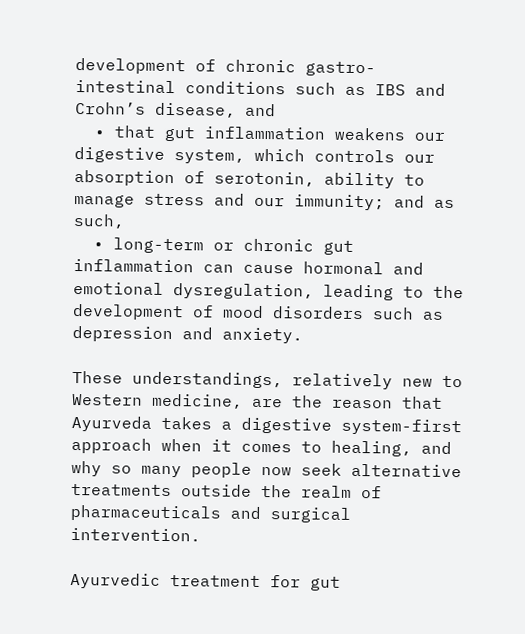development of chronic gastro-intestinal conditions such as IBS and Crohn’s disease, and
  • that gut inflammation weakens our digestive system, which controls our absorption of serotonin, ability to manage stress and our immunity; and as such,
  • long-term or chronic gut inflammation can cause hormonal and emotional dysregulation, leading to the development of mood disorders such as depression and anxiety.

These understandings, relatively new to Western medicine, are the reason that Ayurveda takes a digestive system-first approach when it comes to healing, and why so many people now seek alternative treatments outside the realm of pharmaceuticals and surgical intervention.

Ayurvedic treatment for gut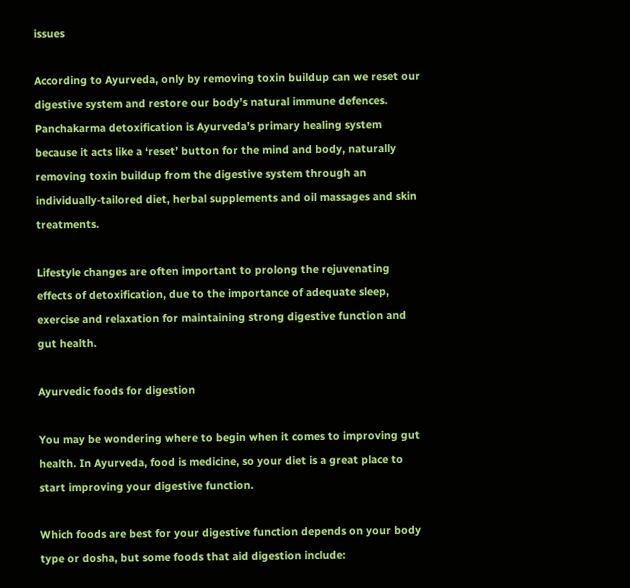issues

According to Ayurveda, only by removing toxin buildup can we reset our digestive system and restore our body’s natural immune defences. Panchakarma detoxification is Ayurveda’s primary healing system because it acts like a ‘reset’ button for the mind and body, naturally removing toxin buildup from the digestive system through an individually-tailored diet, herbal supplements and oil massages and skin treatments.

Lifestyle changes are often important to prolong the rejuvenating effects of detoxification, due to the importance of adequate sleep, exercise and relaxation for maintaining strong digestive function and gut health.

Ayurvedic foods for digestion

You may be wondering where to begin when it comes to improving gut health. In Ayurveda, food is medicine, so your diet is a great place to start improving your digestive function.

Which foods are best for your digestive function depends on your body type or dosha, but some foods that aid digestion include: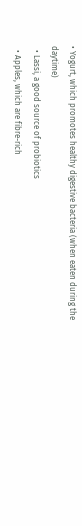• Yogurt, which promotes healthy digestive bacteria (when eaten during the daytime)
  • Lassi, a good source of probiotics
  • Apples, which are fibre-rich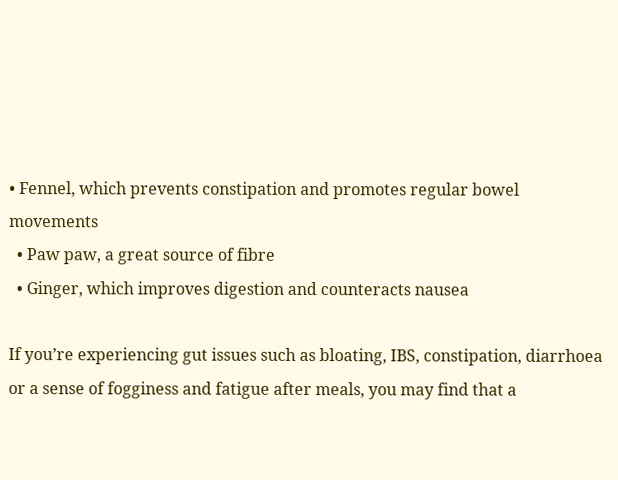• Fennel, which prevents constipation and promotes regular bowel movements
  • Paw paw, a great source of fibre
  • Ginger, which improves digestion and counteracts nausea

If you’re experiencing gut issues such as bloating, IBS, constipation, diarrhoea or a sense of fogginess and fatigue after meals, you may find that a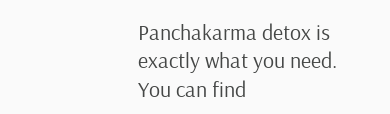Panchakarma detox is exactly what you need. You can find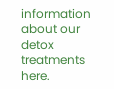information about our detox treatments here.